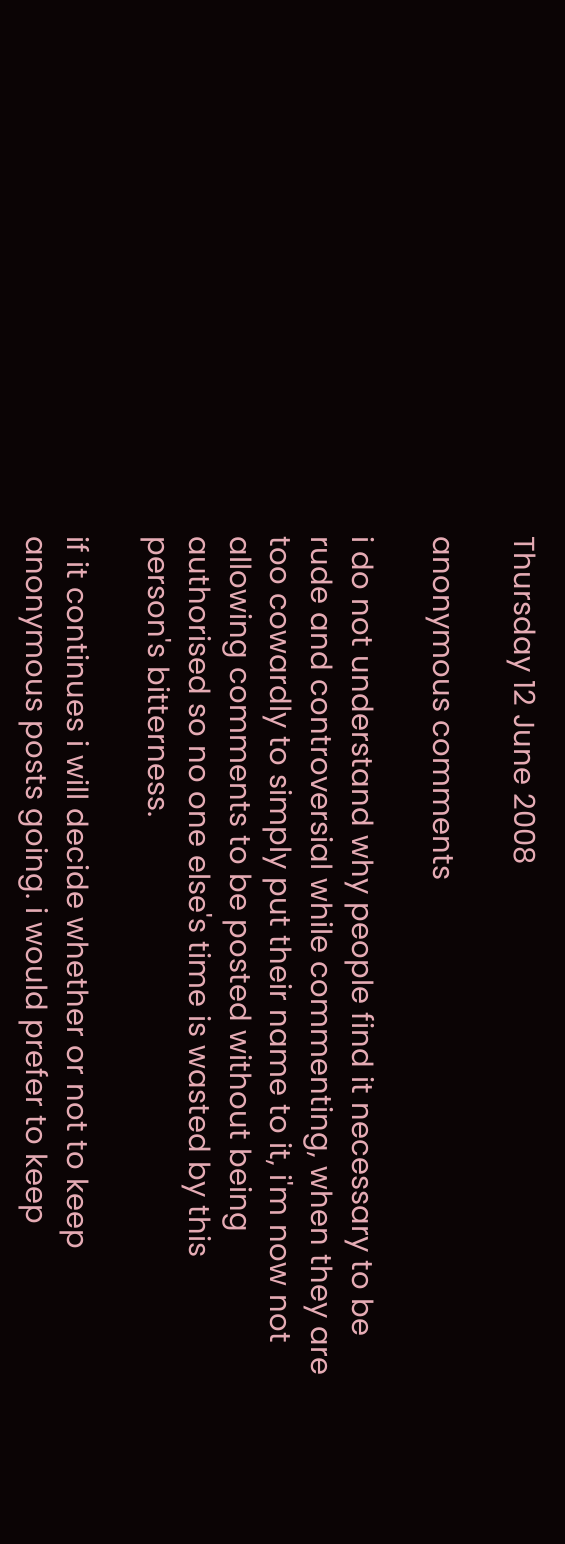Thursday 12 June 2008

anonymous comments

i do not understand why people find it necessary to be rude and controversial while commenting, when they are too cowardly to simply put their name to it, i'm now not allowing comments to be posted without being authorised so no one else's time is wasted by this person's bitterness.

if it continues i will decide whether or not to keep anonymous posts going. i would prefer to keep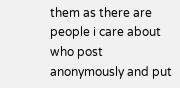them as there are people i care about who post anonymously and put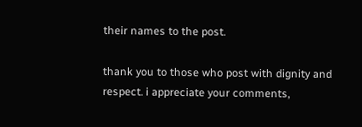their names to the post.

thank you to those who post with dignity and respect. i appreciate your comments,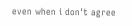even when i don't agree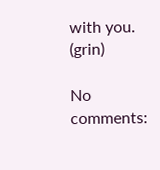with you. (grin)

No comments: